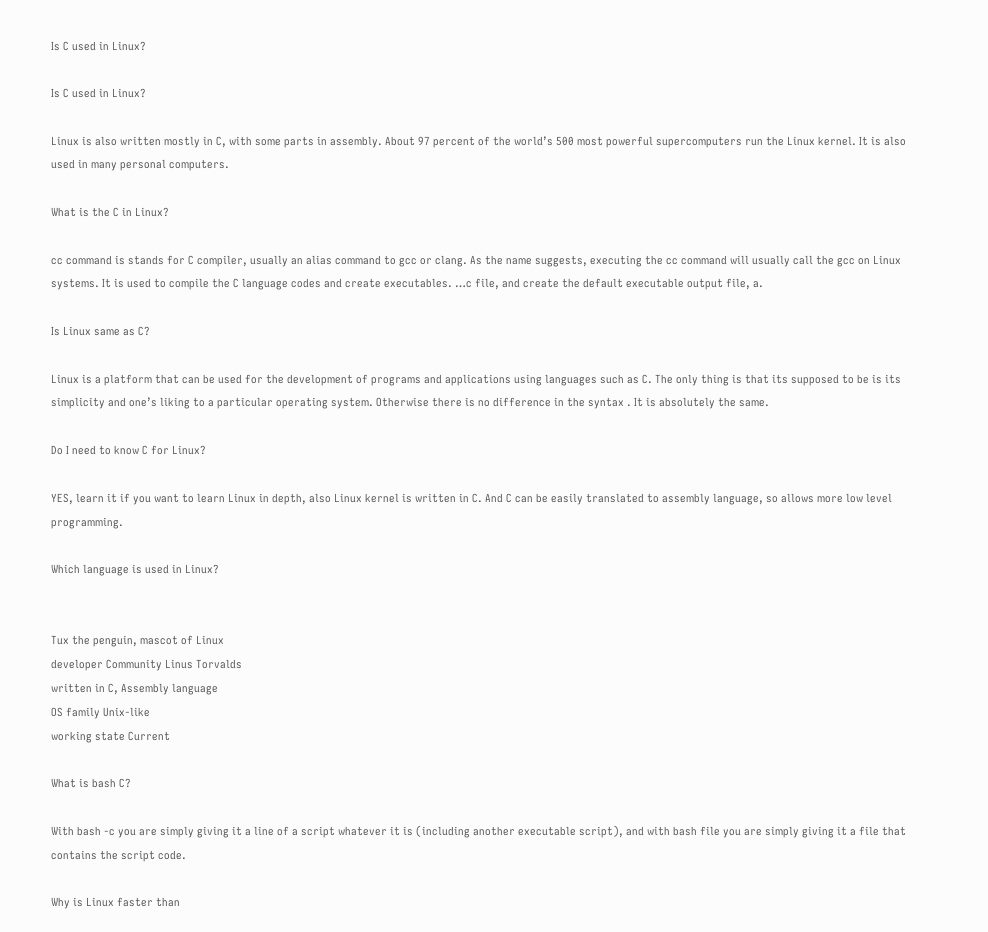Is C used in Linux?

Is C used in Linux?

Linux is also written mostly in C, with some parts in assembly. About 97 percent of the world’s 500 most powerful supercomputers run the Linux kernel. It is also used in many personal computers.

What is the C in Linux?

cc command is stands for C compiler, usually an alias command to gcc or clang. As the name suggests, executing the cc command will usually call the gcc on Linux systems. It is used to compile the C language codes and create executables. …c file, and create the default executable output file, a.

Is Linux same as C?

Linux is a platform that can be used for the development of programs and applications using languages such as C. The only thing is that its supposed to be is its simplicity and one’s liking to a particular operating system. Otherwise there is no difference in the syntax . It is absolutely the same.

Do I need to know C for Linux?

YES, learn it if you want to learn Linux in depth, also Linux kernel is written in C. And C can be easily translated to assembly language, so allows more low level programming.

Which language is used in Linux?


Tux the penguin, mascot of Linux
developer Community Linus Torvalds
written in C, Assembly language
OS family Unix-like
working state Current

What is bash C?

With bash -c you are simply giving it a line of a script whatever it is (including another executable script), and with bash file you are simply giving it a file that contains the script code.

Why is Linux faster than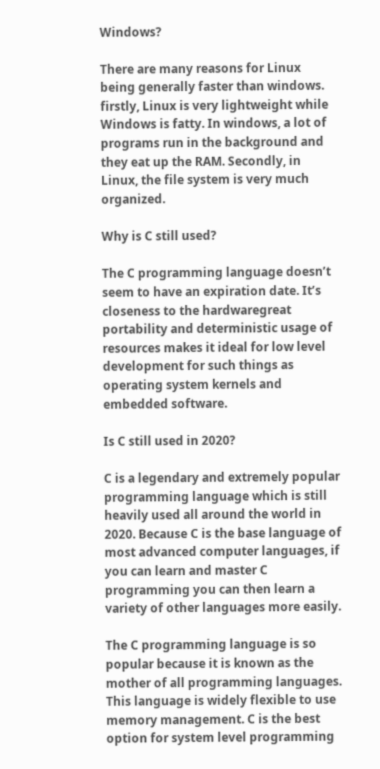Windows?

There are many reasons for Linux being generally faster than windows. firstly, Linux is very lightweight while Windows is fatty. In windows, a lot of programs run in the background and they eat up the RAM. Secondly, in Linux, the file system is very much organized.

Why is C still used?

The C programming language doesn’t seem to have an expiration date. It’s closeness to the hardwaregreat portability and deterministic usage of resources makes it ideal for low level development for such things as operating system kernels and embedded software.

Is C still used in 2020?

C is a legendary and extremely popular programming language which is still heavily used all around the world in 2020. Because C is the base language of most advanced computer languages, if you can learn and master C programming you can then learn a variety of other languages more easily.

The C programming language is so popular because it is known as the mother of all programming languages. This language is widely flexible to use memory management. C is the best option for system level programming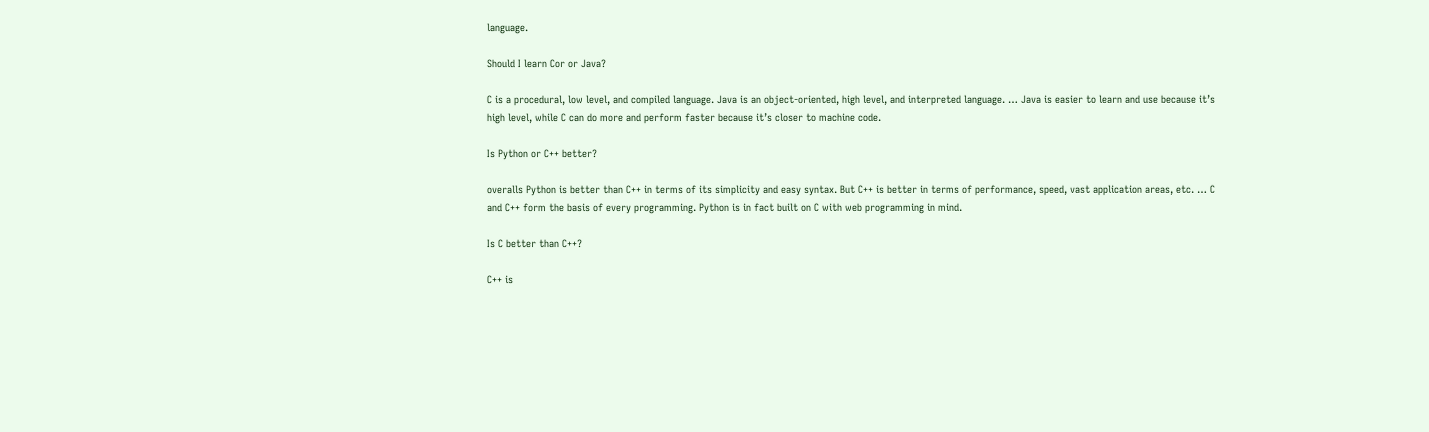language.

Should I learn Cor or Java?

C is a procedural, low level, and compiled language. Java is an object-oriented, high level, and interpreted language. … Java is easier to learn and use because it’s high level, while C can do more and perform faster because it’s closer to machine code.

Is Python or C++ better?

overalls Python is better than C++ in terms of its simplicity and easy syntax. But C++ is better in terms of performance, speed, vast application areas, etc. … C and C++ form the basis of every programming. Python is in fact built on C with web programming in mind.

Is C better than C++?

C++ is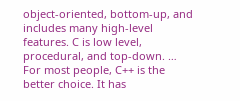object-oriented, bottom-up, and includes many high-level features. C is low level, procedural, and top-down. … For most people, C++ is the better choice. It has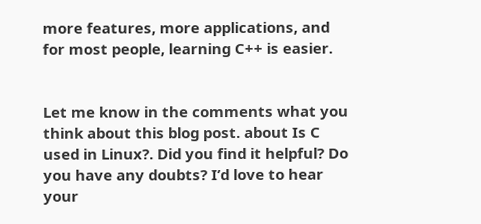more features, more applications, and for most people, learning C++ is easier.


Let me know in the comments what you think about this blog post. about Is C used in Linux?. Did you find it helpful? Do you have any doubts? I’d love to hear your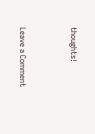thoughts!


Leave a Comment